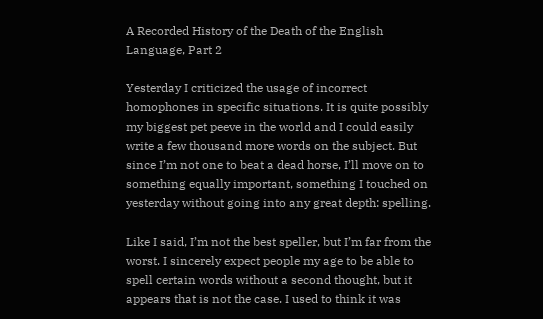A Recorded History of the Death of the English Language, Part 2

Yesterday I criticized the usage of incorrect homophones in specific situations. It is quite possibly my biggest pet peeve in the world and I could easily write a few thousand more words on the subject. But since I’m not one to beat a dead horse, I’ll move on to something equally important, something I touched on yesterday without going into any great depth: spelling.

Like I said, I’m not the best speller, but I’m far from the worst. I sincerely expect people my age to be able to spell certain words without a second thought, but it appears that is not the case. I used to think it was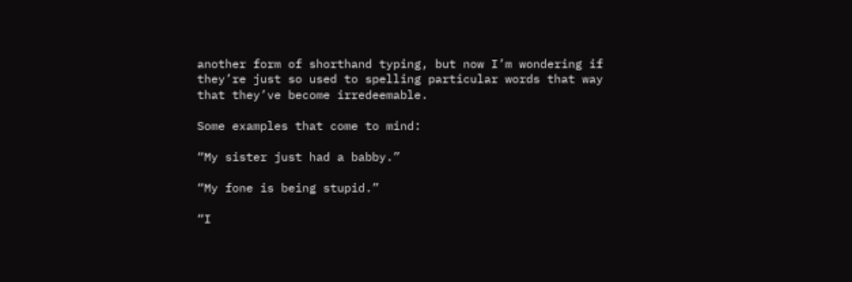another form of shorthand typing, but now I’m wondering if they’re just so used to spelling particular words that way that they’ve become irredeemable.

Some examples that come to mind:

“My sister just had a babby.”

“My fone is being stupid.”

“I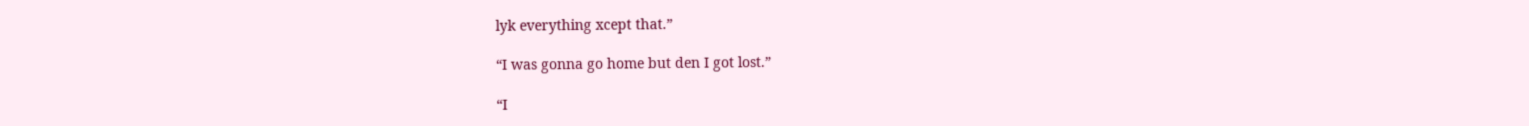lyk everything xcept that.”

“I was gonna go home but den I got lost.”

“I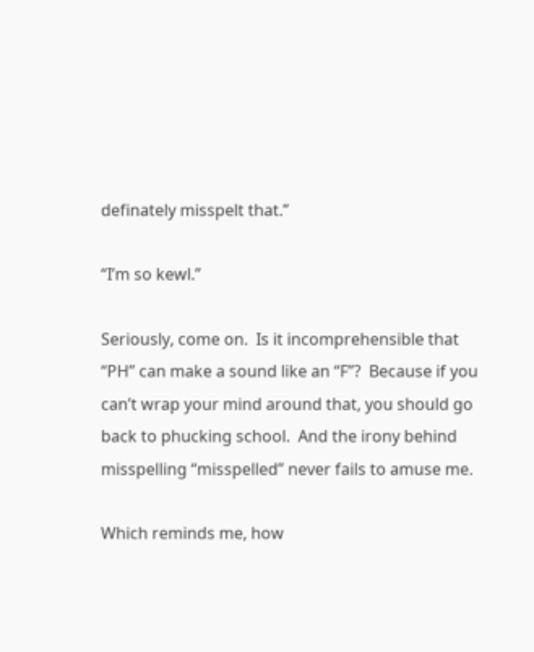definately misspelt that.”

“I’m so kewl.”

Seriously, come on.  Is it incomprehensible that “PH” can make a sound like an “F”?  Because if you can’t wrap your mind around that, you should go back to phucking school.  And the irony behind misspelling “misspelled” never fails to amuse me.

Which reminds me, how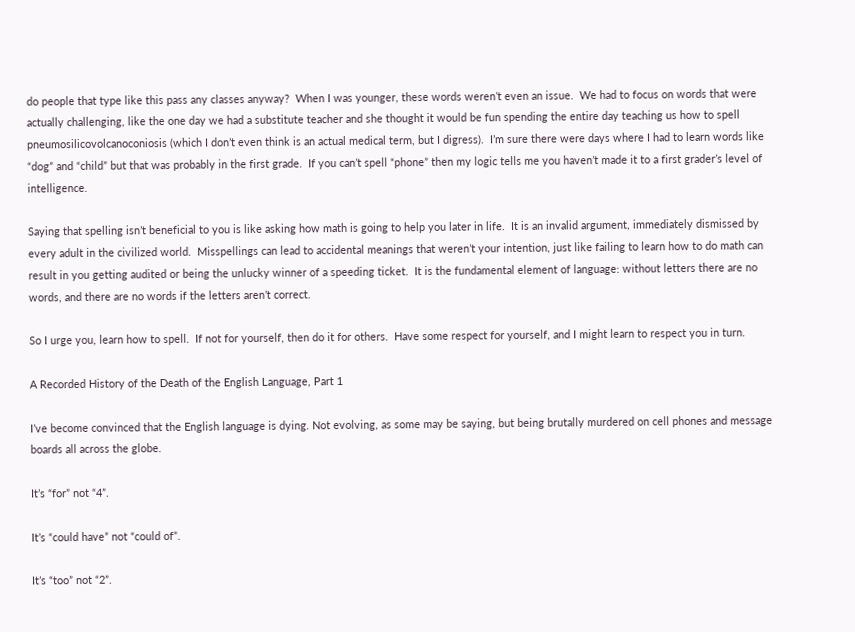do people that type like this pass any classes anyway?  When I was younger, these words weren’t even an issue.  We had to focus on words that were actually challenging, like the one day we had a substitute teacher and she thought it would be fun spending the entire day teaching us how to spell pneumosilicovolcanoconiosis (which I don’t even think is an actual medical term, but I digress).  I’m sure there were days where I had to learn words like “dog” and “child” but that was probably in the first grade.  If you can’t spell “phone” then my logic tells me you haven’t made it to a first grader’s level of intelligence.

Saying that spelling isn’t beneficial to you is like asking how math is going to help you later in life.  It is an invalid argument, immediately dismissed by every adult in the civilized world.  Misspellings can lead to accidental meanings that weren’t your intention, just like failing to learn how to do math can result in you getting audited or being the unlucky winner of a speeding ticket.  It is the fundamental element of language: without letters there are no words, and there are no words if the letters aren’t correct.

So I urge you, learn how to spell.  If not for yourself, then do it for others.  Have some respect for yourself, and I might learn to respect you in turn.

A Recorded History of the Death of the English Language, Part 1

I’ve become convinced that the English language is dying. Not evolving, as some may be saying, but being brutally murdered on cell phones and message boards all across the globe.

It’s “for” not “4”.

It’s “could have” not “could of”.

It’s “too” not “2”.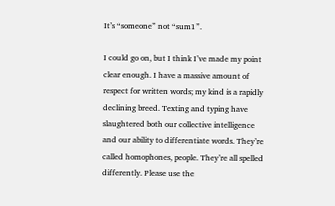It’s “someone” not “sum1”.

I could go on, but I think I’ve made my point clear enough. I have a massive amount of respect for written words; my kind is a rapidly declining breed. Texting and typing have slaughtered both our collective intelligence and our ability to differentiate words. They’re called homophones, people. They’re all spelled differently. Please use the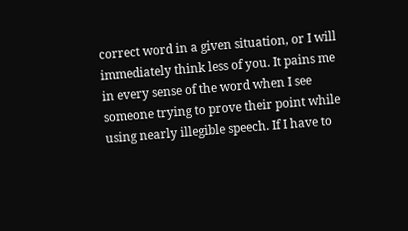correct word in a given situation, or I will immediately think less of you. It pains me in every sense of the word when I see someone trying to prove their point while using nearly illegible speech. If I have to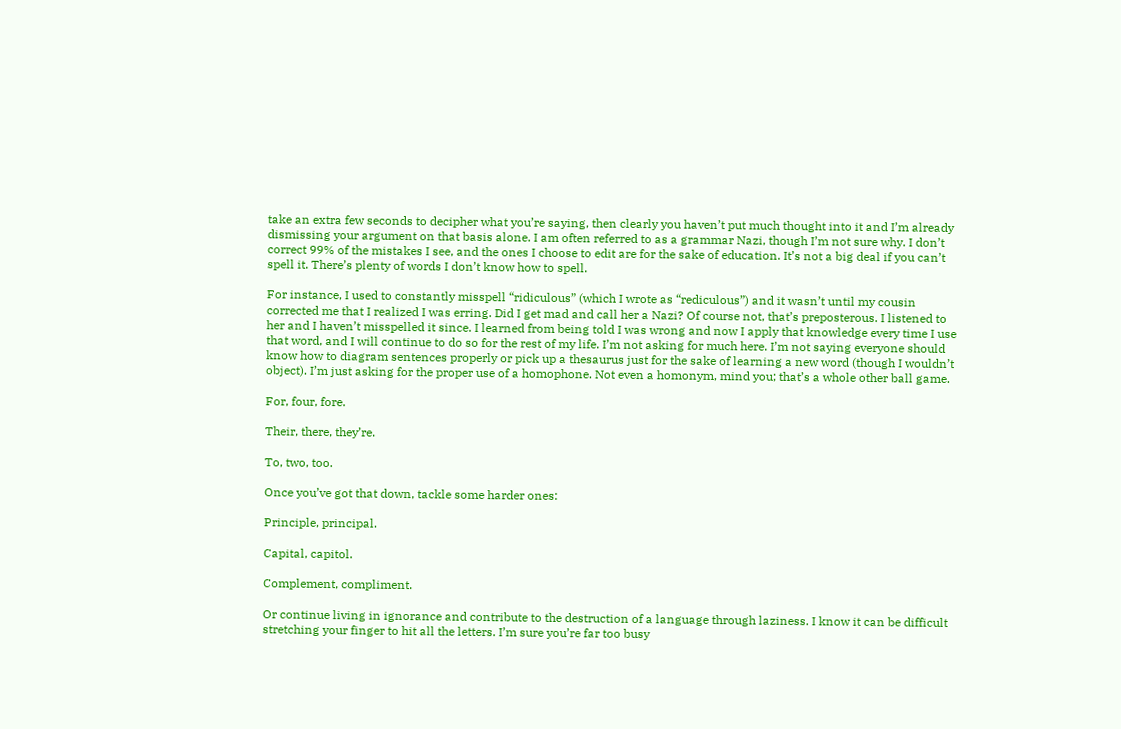take an extra few seconds to decipher what you’re saying, then clearly you haven’t put much thought into it and I’m already dismissing your argument on that basis alone. I am often referred to as a grammar Nazi, though I’m not sure why. I don’t correct 99% of the mistakes I see, and the ones I choose to edit are for the sake of education. It’s not a big deal if you can’t spell it. There’s plenty of words I don’t know how to spell.

For instance, I used to constantly misspell “ridiculous” (which I wrote as “rediculous”) and it wasn’t until my cousin corrected me that I realized I was erring. Did I get mad and call her a Nazi? Of course not, that’s preposterous. I listened to her and I haven’t misspelled it since. I learned from being told I was wrong and now I apply that knowledge every time I use that word, and I will continue to do so for the rest of my life. I’m not asking for much here. I’m not saying everyone should know how to diagram sentences properly or pick up a thesaurus just for the sake of learning a new word (though I wouldn’t object). I’m just asking for the proper use of a homophone. Not even a homonym, mind you; that’s a whole other ball game.

For, four, fore.

Their, there, they’re.

To, two, too.

Once you’ve got that down, tackle some harder ones:

Principle, principal.

Capital, capitol.

Complement, compliment.

Or continue living in ignorance and contribute to the destruction of a language through laziness. I know it can be difficult stretching your finger to hit all the letters. I’m sure you’re far too busy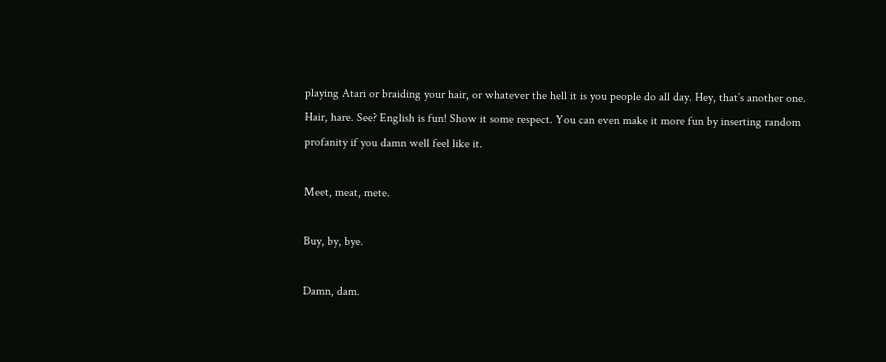playing Atari or braiding your hair, or whatever the hell it is you people do all day. Hey, that’s another one. Hair, hare. See? English is fun! Show it some respect. You can even make it more fun by inserting random profanity if you damn well feel like it.

Meet, meat, mete.

Buy, by, bye.

Damn, dam.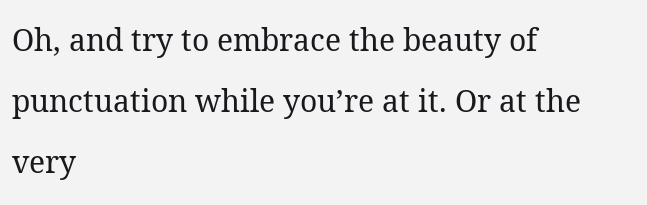Oh, and try to embrace the beauty of punctuation while you’re at it. Or at the very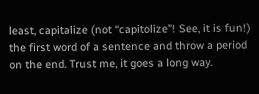least, capitalize (not “capitolize”! See, it is fun!) the first word of a sentence and throw a period on the end. Trust me, it goes a long way.